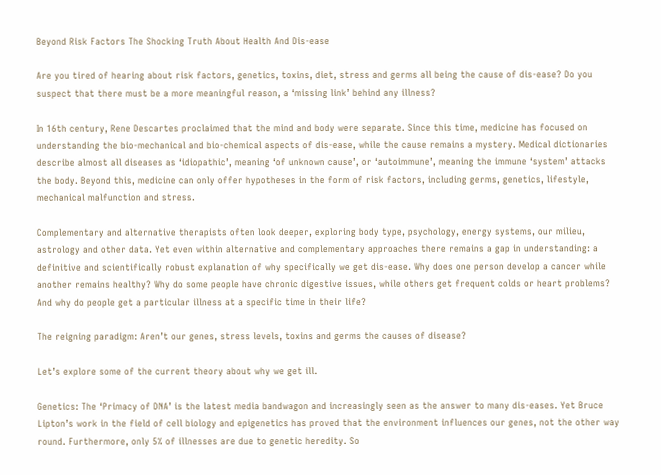Beyond Risk Factors The Shocking Truth About Health And Dis-ease

Are you tired of hearing about risk factors, genetics, toxins, diet, stress and germs all being the cause of dis-ease? Do you suspect that there must be a more meaningful reason, a ‘missing link’ behind any illness?

In 16th century, Rene Descartes proclaimed that the mind and body were separate. Since this time, medicine has focused on understanding the bio-mechanical and bio-chemical aspects of dis-ease, while the cause remains a mystery. Medical dictionaries describe almost all diseases as ‘idiopathic’, meaning ‘of unknown cause’, or ‘autoimmune’, meaning the immune ‘system’ attacks the body. Beyond this, medicine can only offer hypotheses in the form of risk factors, including germs, genetics, lifestyle, mechanical malfunction and stress.

Complementary and alternative therapists often look deeper, exploring body type, psychology, energy systems, our milieu, astrology and other data. Yet even within alternative and complementary approaches there remains a gap in understanding: a definitive and scientifically robust explanation of why specifically we get dis-ease. Why does one person develop a cancer while another remains healthy? Why do some people have chronic digestive issues, while others get frequent colds or heart problems? And why do people get a particular illness at a specific time in their life?

The reigning paradigm: Aren’t our genes, stress levels, toxins and germs the causes of disease?

Let’s explore some of the current theory about why we get ill.

Genetics: The ‘Primacy of DNA’ is the latest media bandwagon and increasingly seen as the answer to many dis-eases. Yet Bruce Lipton’s work in the field of cell biology and epigenetics has proved that the environment influences our genes, not the other way round. Furthermore, only 5% of illnesses are due to genetic heredity. So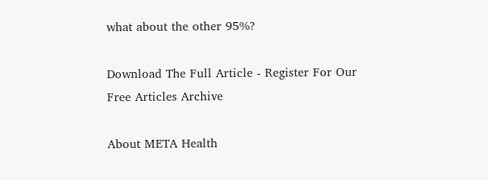what about the other 95%?

Download The Full Article - Register For Our Free Articles Archive

About META Health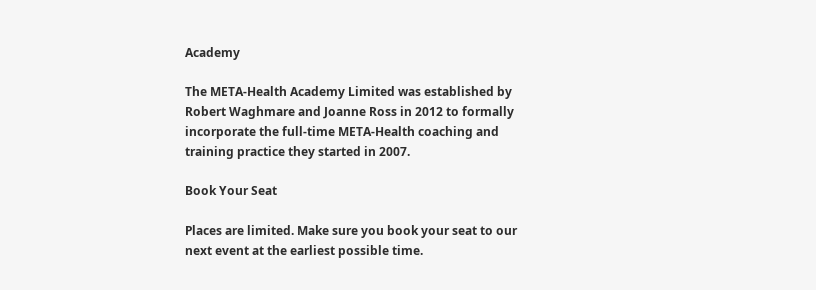Academy

The META-Health Academy Limited was established by Robert Waghmare and Joanne Ross in 2012 to formally incorporate the full-time META-Health coaching and training practice they started in 2007.

Book Your Seat

Places are limited. Make sure you book your seat to our next event at the earliest possible time.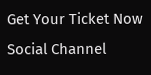Get Your Ticket Now
Social Channel